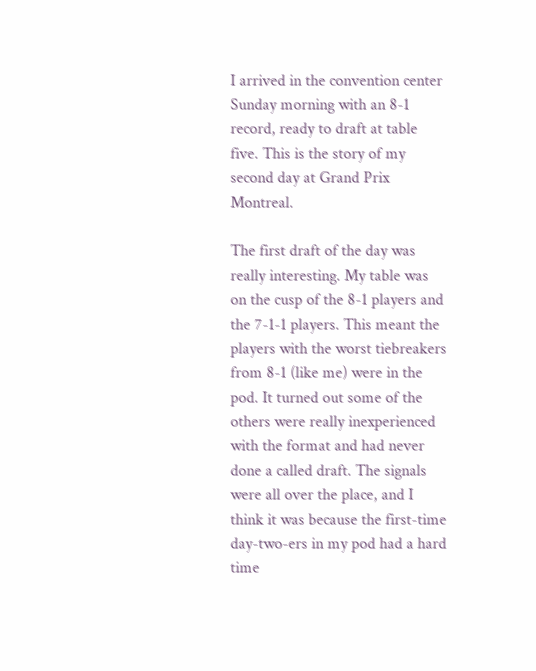I arrived in the convention center Sunday morning with an 8-1 record, ready to draft at table five. This is the story of my second day at Grand Prix Montreal.

The first draft of the day was really interesting. My table was on the cusp of the 8-1 players and the 7-1-1 players. This meant the players with the worst tiebreakers from 8-1 (like me) were in the pod. It turned out some of the others were really inexperienced with the format and had never done a called draft. The signals were all over the place, and I think it was because the first-time day-two-ers in my pod had a hard time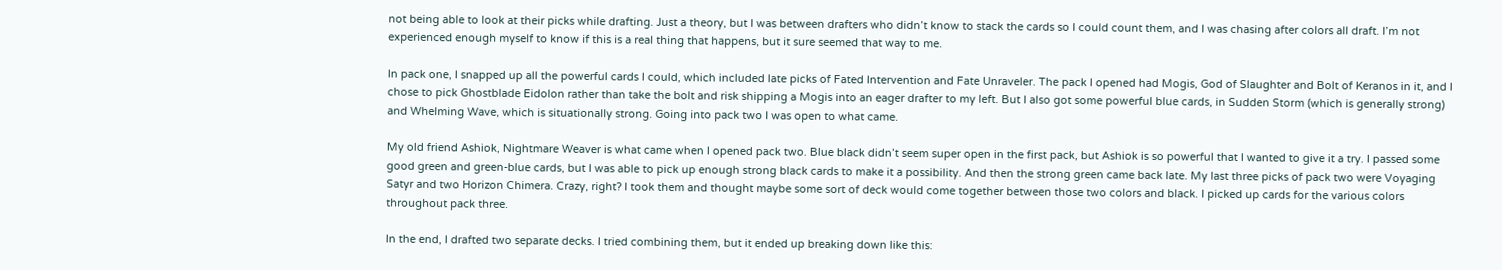not being able to look at their picks while drafting. Just a theory, but I was between drafters who didn’t know to stack the cards so I could count them, and I was chasing after colors all draft. I’m not experienced enough myself to know if this is a real thing that happens, but it sure seemed that way to me.

In pack one, I snapped up all the powerful cards I could, which included late picks of Fated Intervention and Fate Unraveler. The pack I opened had Mogis, God of Slaughter and Bolt of Keranos in it, and I chose to pick Ghostblade Eidolon rather than take the bolt and risk shipping a Mogis into an eager drafter to my left. But I also got some powerful blue cards, in Sudden Storm (which is generally strong) and Whelming Wave, which is situationally strong. Going into pack two I was open to what came.

My old friend Ashiok, Nightmare Weaver is what came when I opened pack two. Blue black didn’t seem super open in the first pack, but Ashiok is so powerful that I wanted to give it a try. I passed some good green and green-blue cards, but I was able to pick up enough strong black cards to make it a possibility. And then the strong green came back late. My last three picks of pack two were Voyaging Satyr and two Horizon Chimera. Crazy, right? I took them and thought maybe some sort of deck would come together between those two colors and black. I picked up cards for the various colors throughout pack three.

In the end, I drafted two separate decks. I tried combining them, but it ended up breaking down like this: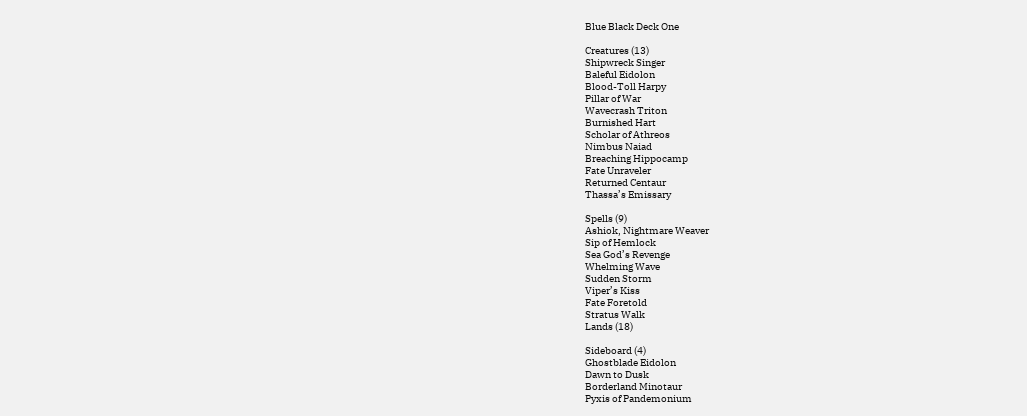Blue Black Deck One

Creatures (13)
Shipwreck Singer
Baleful Eidolon
Blood-Toll Harpy
Pillar of War
Wavecrash Triton
Burnished Hart
Scholar of Athreos
Nimbus Naiad
Breaching Hippocamp
Fate Unraveler
Returned Centaur
Thassa’s Emissary

Spells (9)
Ashiok, Nightmare Weaver
Sip of Hemlock
Sea God’s Revenge
Whelming Wave
Sudden Storm
Viper’s Kiss
Fate Foretold
Stratus Walk
Lands (18)

Sideboard (4)
Ghostblade Eidolon
Dawn to Dusk
Borderland Minotaur
Pyxis of Pandemonium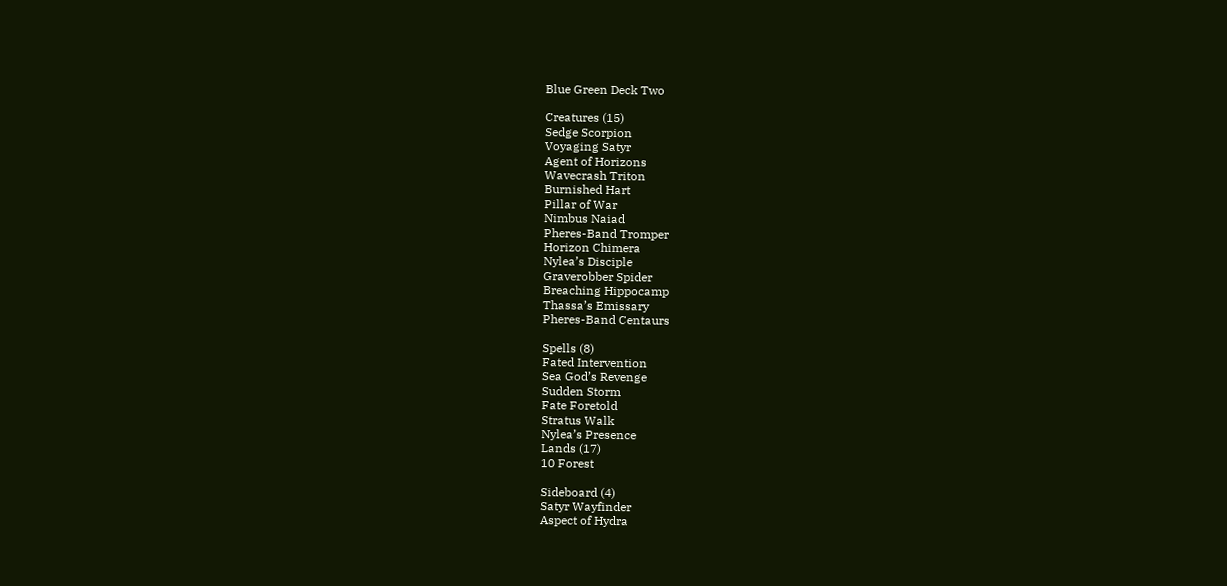Blue Green Deck Two

Creatures (15)
Sedge Scorpion
Voyaging Satyr
Agent of Horizons
Wavecrash Triton
Burnished Hart
Pillar of War
Nimbus Naiad
Pheres-Band Tromper
Horizon Chimera
Nylea’s Disciple
Graverobber Spider
Breaching Hippocamp
Thassa’s Emissary
Pheres-Band Centaurs

Spells (8)
Fated Intervention
Sea God’s Revenge
Sudden Storm
Fate Foretold
Stratus Walk
Nylea’s Presence
Lands (17)
10 Forest

Sideboard (4)
Satyr Wayfinder
Aspect of Hydra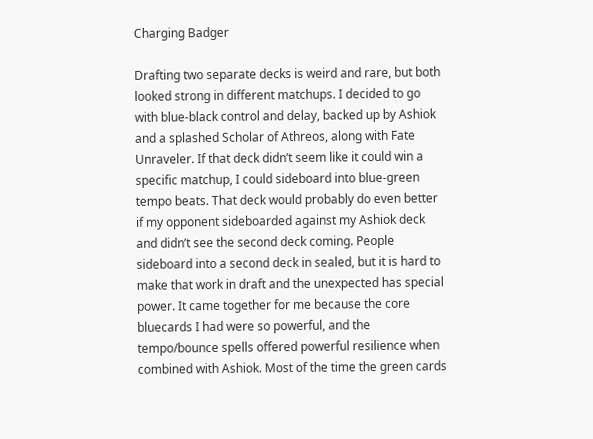Charging Badger

Drafting two separate decks is weird and rare, but both looked strong in different matchups. I decided to go with blue-black control and delay, backed up by Ashiok and a splashed Scholar of Athreos, along with Fate Unraveler. If that deck didn’t seem like it could win a specific matchup, I could sideboard into blue-green tempo beats. That deck would probably do even better if my opponent sideboarded against my Ashiok deck and didn’t see the second deck coming. People sideboard into a second deck in sealed, but it is hard to make that work in draft and the unexpected has special power. It came together for me because the core bluecards I had were so powerful, and the tempo/bounce spells offered powerful resilience when combined with Ashiok. Most of the time the green cards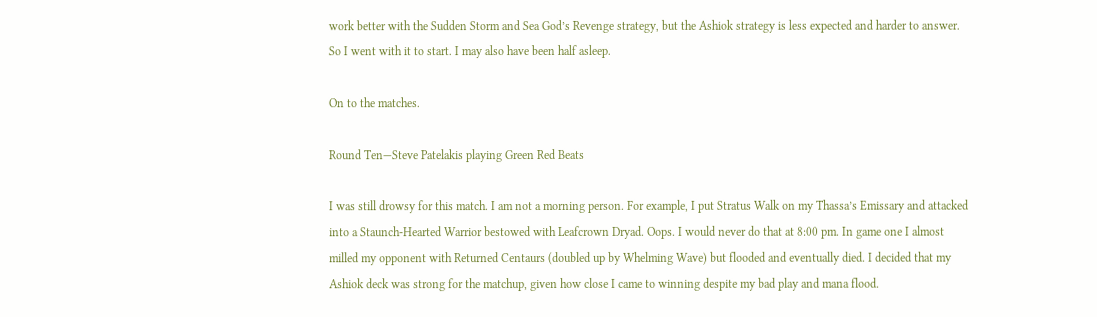work better with the Sudden Storm and Sea God’s Revenge strategy, but the Ashiok strategy is less expected and harder to answer. So I went with it to start. I may also have been half asleep.

On to the matches.

Round Ten—Steve Patelakis playing Green Red Beats

I was still drowsy for this match. I am not a morning person. For example, I put Stratus Walk on my Thassa’s Emissary and attacked into a Staunch-Hearted Warrior bestowed with Leafcrown Dryad. Oops. I would never do that at 8:00 pm. In game one I almost milled my opponent with Returned Centaurs (doubled up by Whelming Wave) but flooded and eventually died. I decided that my Ashiok deck was strong for the matchup, given how close I came to winning despite my bad play and mana flood.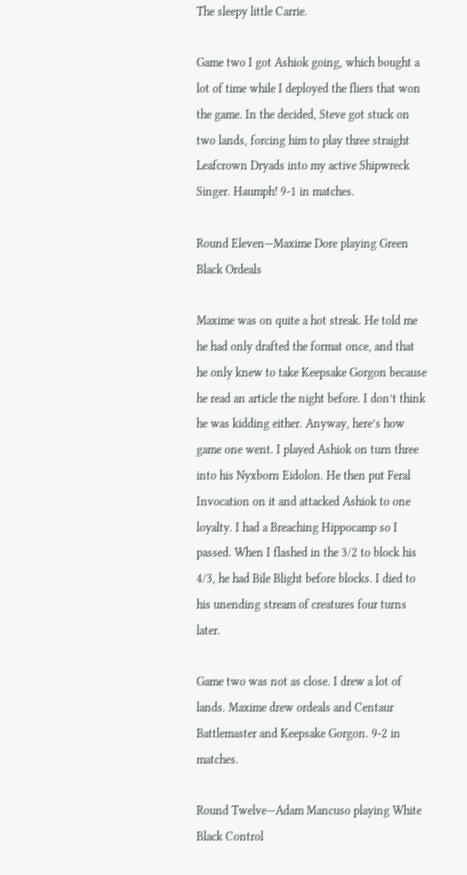The sleepy little Carrie.

Game two I got Ashiok going, which bought a lot of time while I deployed the fliers that won the game. In the decided, Steve got stuck on two lands, forcing him to play three straight Leafcrown Dryads into my active Shipwreck Singer. Haumph! 9-1 in matches.

Round Eleven—Maxime Dore playing Green Black Ordeals

Maxime was on quite a hot streak. He told me he had only drafted the format once, and that he only knew to take Keepsake Gorgon because he read an article the night before. I don’t think he was kidding either. Anyway, here’s how game one went. I played Ashiok on turn three into his Nyxborn Eidolon. He then put Feral Invocation on it and attacked Ashiok to one loyalty. I had a Breaching Hippocamp so I passed. When I flashed in the 3/2 to block his 4/3, he had Bile Blight before blocks. I died to his unending stream of creatures four turns later.

Game two was not as close. I drew a lot of lands. Maxime drew ordeals and Centaur Battlemaster and Keepsake Gorgon. 9-2 in matches.

Round Twelve—Adam Mancuso playing White Black Control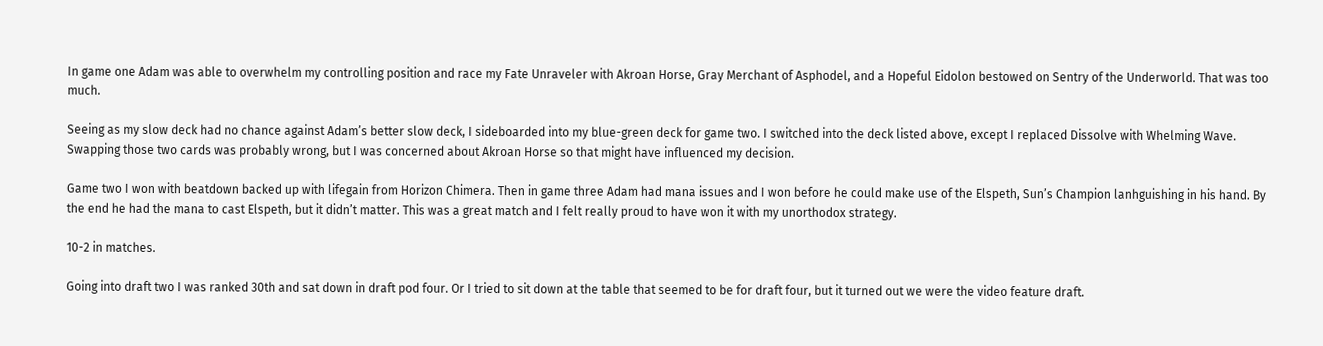In game one Adam was able to overwhelm my controlling position and race my Fate Unraveler with Akroan Horse, Gray Merchant of Asphodel, and a Hopeful Eidolon bestowed on Sentry of the Underworld. That was too much.

Seeing as my slow deck had no chance against Adam’s better slow deck, I sideboarded into my blue-green deck for game two. I switched into the deck listed above, except I replaced Dissolve with Whelming Wave. Swapping those two cards was probably wrong, but I was concerned about Akroan Horse so that might have influenced my decision.

Game two I won with beatdown backed up with lifegain from Horizon Chimera. Then in game three Adam had mana issues and I won before he could make use of the Elspeth, Sun’s Champion lanhguishing in his hand. By the end he had the mana to cast Elspeth, but it didn’t matter. This was a great match and I felt really proud to have won it with my unorthodox strategy.

10-2 in matches.

Going into draft two I was ranked 30th and sat down in draft pod four. Or I tried to sit down at the table that seemed to be for draft four, but it turned out we were the video feature draft.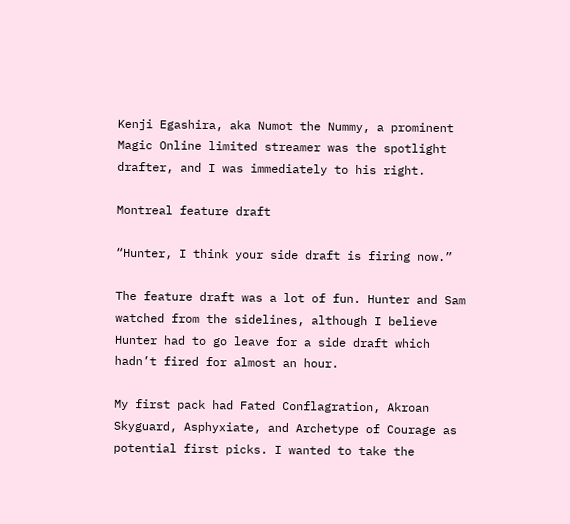Kenji Egashira, aka Numot the Nummy, a prominent Magic Online limited streamer was the spotlight drafter, and I was immediately to his right.

Montreal feature draft

“Hunter, I think your side draft is firing now.”

The feature draft was a lot of fun. Hunter and Sam watched from the sidelines, although I believe Hunter had to go leave for a side draft which hadn’t fired for almost an hour.

My first pack had Fated Conflagration, Akroan Skyguard, Asphyxiate, and Archetype of Courage as potential first picks. I wanted to take the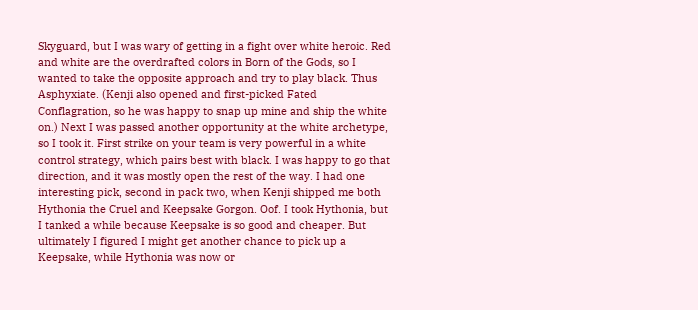Skyguard, but I was wary of getting in a fight over white heroic. Red and white are the overdrafted colors in Born of the Gods, so I wanted to take the opposite approach and try to play black. Thus Asphyxiate. (Kenji also opened and first-picked Fated Conflagration, so he was happy to snap up mine and ship the white on.) Next I was passed another opportunity at the white archetype, so I took it. First strike on your team is very powerful in a white control strategy, which pairs best with black. I was happy to go that direction, and it was mostly open the rest of the way. I had one interesting pick, second in pack two, when Kenji shipped me both Hythonia the Cruel and Keepsake Gorgon. Oof. I took Hythonia, but I tanked a while because Keepsake is so good and cheaper. But ultimately I figured I might get another chance to pick up a Keepsake, while Hythonia was now or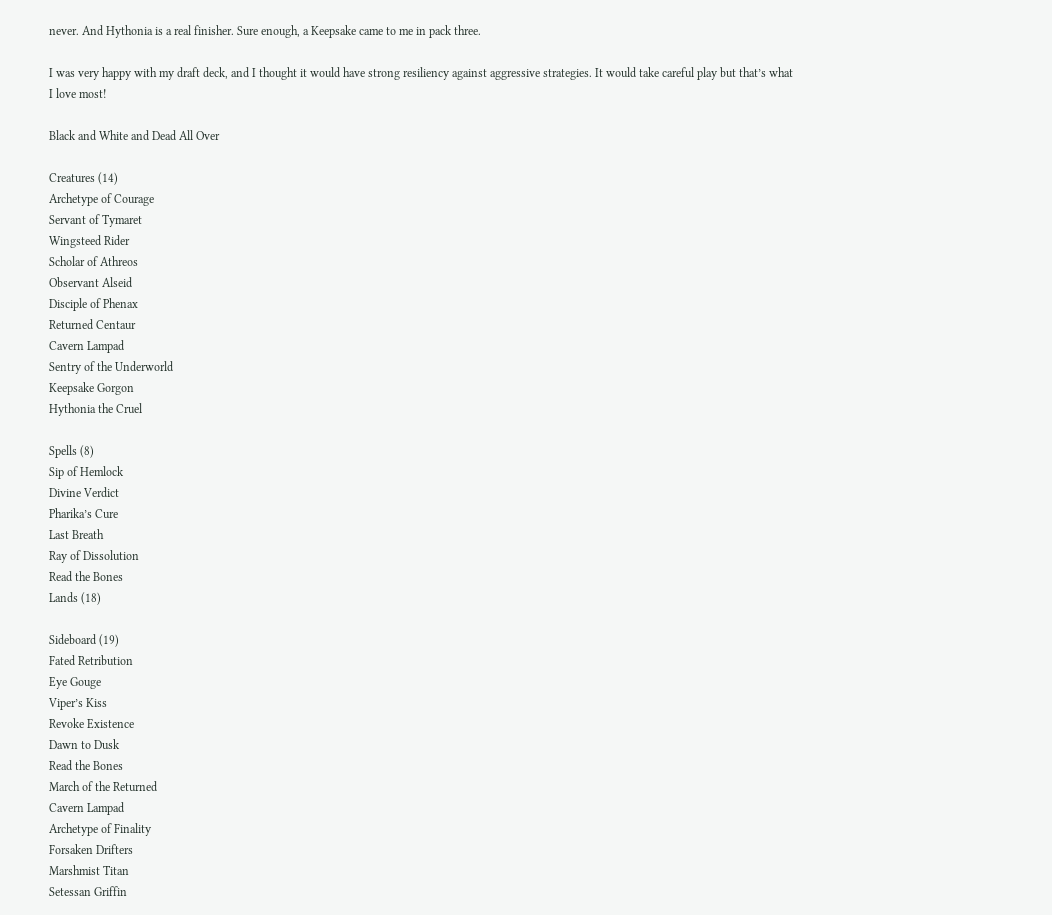never. And Hythonia is a real finisher. Sure enough, a Keepsake came to me in pack three.

I was very happy with my draft deck, and I thought it would have strong resiliency against aggressive strategies. It would take careful play but that’s what I love most!

Black and White and Dead All Over

Creatures (14)
Archetype of Courage
Servant of Tymaret
Wingsteed Rider
Scholar of Athreos
Observant Alseid
Disciple of Phenax
Returned Centaur
Cavern Lampad
Sentry of the Underworld
Keepsake Gorgon
Hythonia the Cruel

Spells (8)
Sip of Hemlock
Divine Verdict
Pharika’s Cure
Last Breath
Ray of Dissolution
Read the Bones
Lands (18)

Sideboard (19)
Fated Retribution
Eye Gouge
Viper’s Kiss
Revoke Existence
Dawn to Dusk
Read the Bones
March of the Returned
Cavern Lampad
Archetype of Finality
Forsaken Drifters
Marshmist Titan
Setessan Griffin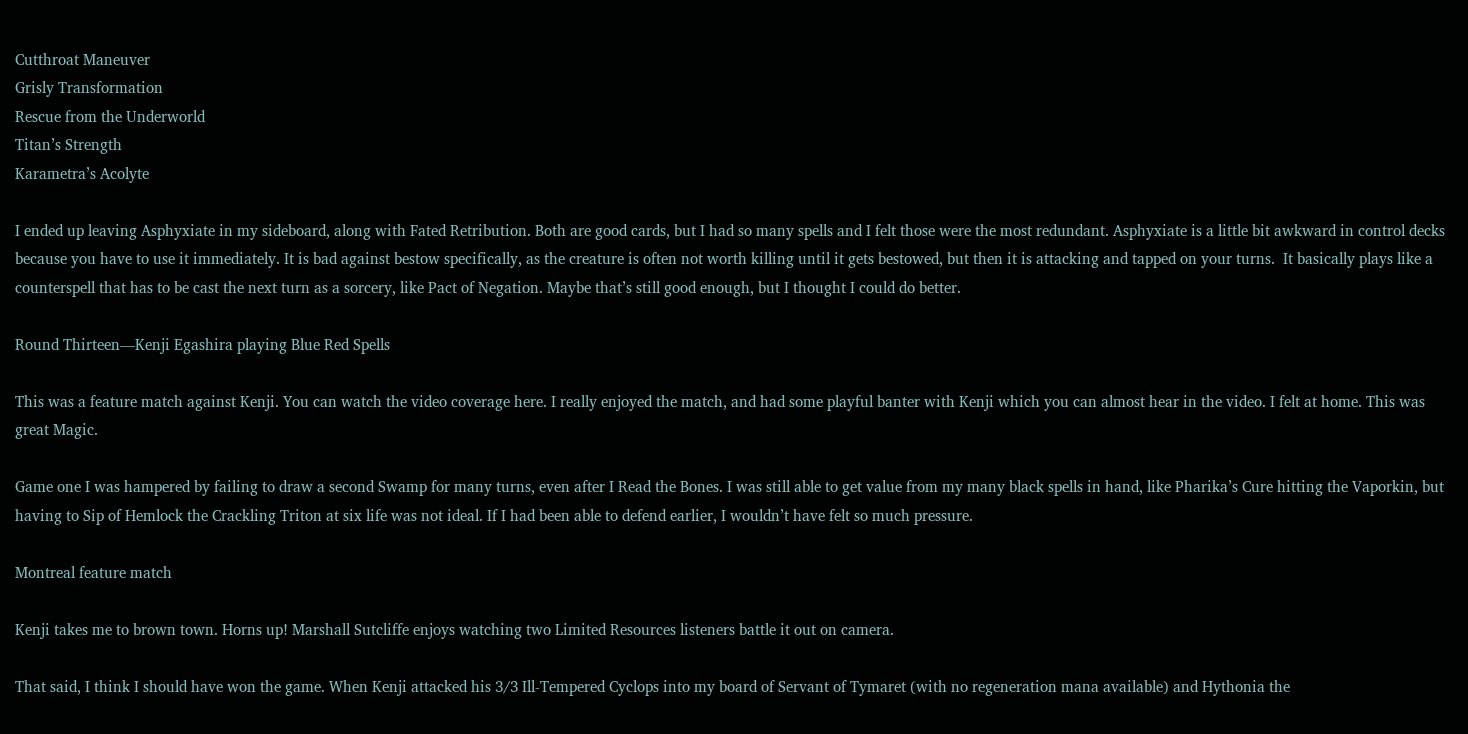Cutthroat Maneuver
Grisly Transformation
Rescue from the Underworld
Titan’s Strength
Karametra’s Acolyte

I ended up leaving Asphyxiate in my sideboard, along with Fated Retribution. Both are good cards, but I had so many spells and I felt those were the most redundant. Asphyxiate is a little bit awkward in control decks because you have to use it immediately. It is bad against bestow specifically, as the creature is often not worth killing until it gets bestowed, but then it is attacking and tapped on your turns.  It basically plays like a counterspell that has to be cast the next turn as a sorcery, like Pact of Negation. Maybe that’s still good enough, but I thought I could do better.

Round Thirteen—Kenji Egashira playing Blue Red Spells

This was a feature match against Kenji. You can watch the video coverage here. I really enjoyed the match, and had some playful banter with Kenji which you can almost hear in the video. I felt at home. This was great Magic.

Game one I was hampered by failing to draw a second Swamp for many turns, even after I Read the Bones. I was still able to get value from my many black spells in hand, like Pharika’s Cure hitting the Vaporkin, but having to Sip of Hemlock the Crackling Triton at six life was not ideal. If I had been able to defend earlier, I wouldn’t have felt so much pressure.

Montreal feature match

Kenji takes me to brown town. Horns up! Marshall Sutcliffe enjoys watching two Limited Resources listeners battle it out on camera.

That said, I think I should have won the game. When Kenji attacked his 3/3 Ill-Tempered Cyclops into my board of Servant of Tymaret (with no regeneration mana available) and Hythonia the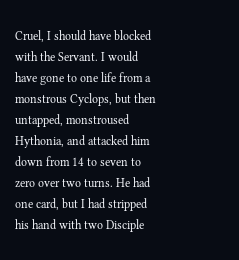Cruel, I should have blocked with the Servant. I would have gone to one life from a monstrous Cyclops, but then untapped, monstroused Hythonia, and attacked him down from 14 to seven to zero over two turns. He had one card, but I had stripped his hand with two Disciple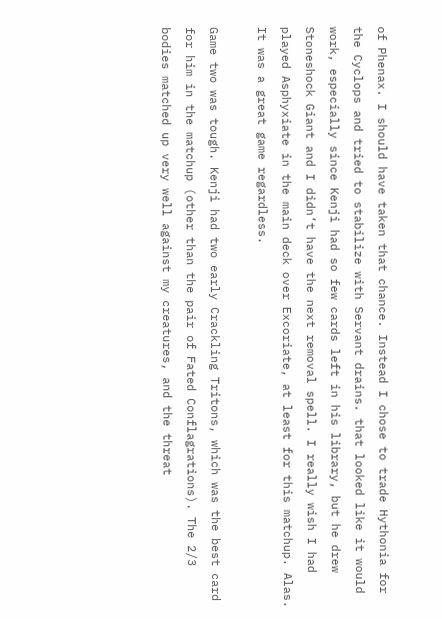of Phenax. I should have taken that chance. Instead I chose to trade Hythonia for the Cyclops and tried to stabilize with Servant drains. that looked like it would work, especially since Kenji had so few cards left in his library, but he drew Stoneshock Giant and I didn’t have the next removal spell. I really wish I had played Asphyxiate in the main deck over Excoriate, at least for this matchup. Alas. It was a great game regardless.

Game two was tough. Kenji had two early Crackling Tritons, which was the best card for him in the matchup (other than the pair of Fated Conflagrations). The 2/3 bodies matched up very well against my creatures, and the threat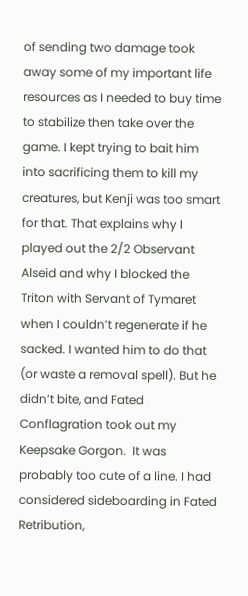of sending two damage took away some of my important life resources as I needed to buy time to stabilize then take over the game. I kept trying to bait him into sacrificing them to kill my creatures, but Kenji was too smart for that. That explains why I played out the 2/2 Observant Alseid and why I blocked the Triton with Servant of Tymaret when I couldn’t regenerate if he sacked. I wanted him to do that (or waste a removal spell). But he didn’t bite, and Fated Conflagration took out my Keepsake Gorgon.  It was probably too cute of a line. I had considered sideboarding in Fated Retribution,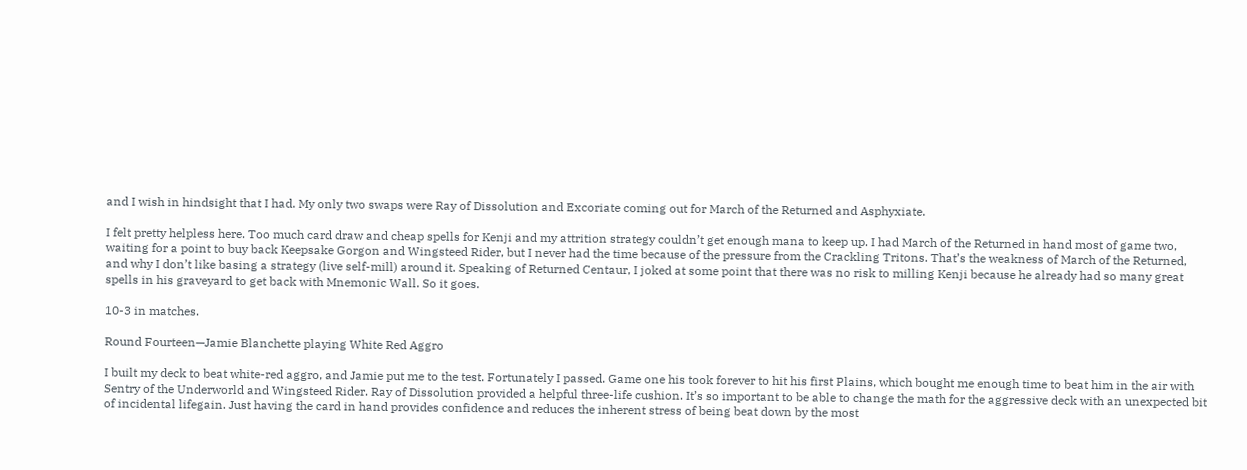and I wish in hindsight that I had. My only two swaps were Ray of Dissolution and Excoriate coming out for March of the Returned and Asphyxiate.

I felt pretty helpless here. Too much card draw and cheap spells for Kenji and my attrition strategy couldn’t get enough mana to keep up. I had March of the Returned in hand most of game two, waiting for a point to buy back Keepsake Gorgon and Wingsteed Rider, but I never had the time because of the pressure from the Crackling Tritons. That’s the weakness of March of the Returned, and why I don’t like basing a strategy (live self-mill) around it. Speaking of Returned Centaur, I joked at some point that there was no risk to milling Kenji because he already had so many great spells in his graveyard to get back with Mnemonic Wall. So it goes.

10-3 in matches.

Round Fourteen—Jamie Blanchette playing White Red Aggro

I built my deck to beat white-red aggro, and Jamie put me to the test. Fortunately I passed. Game one his took forever to hit his first Plains, which bought me enough time to beat him in the air with Sentry of the Underworld and Wingsteed Rider. Ray of Dissolution provided a helpful three-life cushion. It’s so important to be able to change the math for the aggressive deck with an unexpected bit of incidental lifegain. Just having the card in hand provides confidence and reduces the inherent stress of being beat down by the most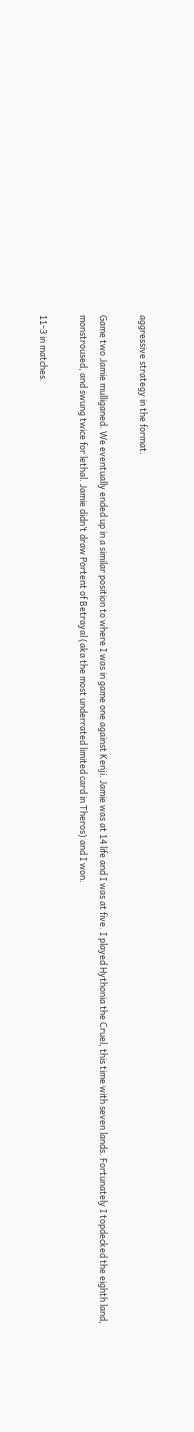aggressive strategy in the format.

Game two Jamie mulliganed. We eventually ended up in a similar position to where I was in game one against Kenji. Jamie was at 14 life and I was at five. I played Hythonia the Cruel, this time with seven lands. Fortunately I topdecked the eighth land, monstroused, and swung twice for lethal. Jamie didn’t draw Portent of Betrayal (aka the most underrated limited card in Theros) and I won.

11-3 in matches.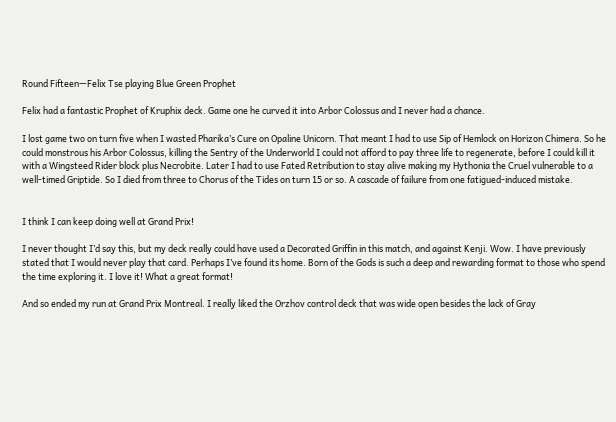Round Fifteen—Felix Tse playing Blue Green Prophet

Felix had a fantastic Prophet of Kruphix deck. Game one he curved it into Arbor Colossus and I never had a chance.

I lost game two on turn five when I wasted Pharika’s Cure on Opaline Unicorn. That meant I had to use Sip of Hemlock on Horizon Chimera. So he could monstrous his Arbor Colossus, killing the Sentry of the Underworld I could not afford to pay three life to regenerate, before I could kill it with a Wingsteed Rider block plus Necrobite. Later I had to use Fated Retribution to stay alive making my Hythonia the Cruel vulnerable to a well-timed Griptide. So I died from three to Chorus of the Tides on turn 15 or so. A cascade of failure from one fatigued-induced mistake.


I think I can keep doing well at Grand Prix!

I never thought I’d say this, but my deck really could have used a Decorated Griffin in this match, and against Kenji. Wow. I have previously stated that I would never play that card. Perhaps I’ve found its home. Born of the Gods is such a deep and rewarding format to those who spend the time exploring it. I love it! What a great format!

And so ended my run at Grand Prix Montreal. I really liked the Orzhov control deck that was wide open besides the lack of Gray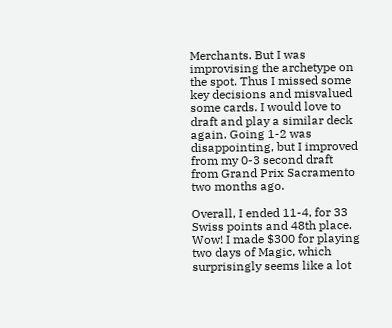Merchants. But I was improvising the archetype on the spot. Thus I missed some key decisions and misvalued some cards. I would love to draft and play a similar deck again. Going 1-2 was disappointing, but I improved from my 0-3 second draft from Grand Prix Sacramento two months ago.

Overall, I ended 11-4, for 33 Swiss points and 48th place. Wow! I made $300 for playing two days of Magic, which surprisingly seems like a lot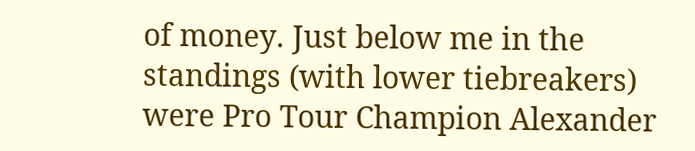of money. Just below me in the standings (with lower tiebreakers) were Pro Tour Champion Alexander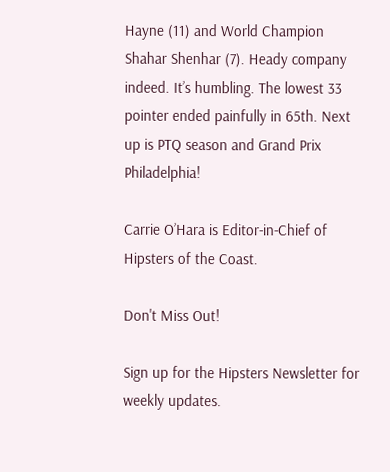Hayne (11) and World Champion Shahar Shenhar (7). Heady company indeed. It’s humbling. The lowest 33 pointer ended painfully in 65th. Next up is PTQ season and Grand Prix Philadelphia!

Carrie O’Hara is Editor-in-Chief of Hipsters of the Coast.

Don't Miss Out!

Sign up for the Hipsters Newsletter for weekly updates.